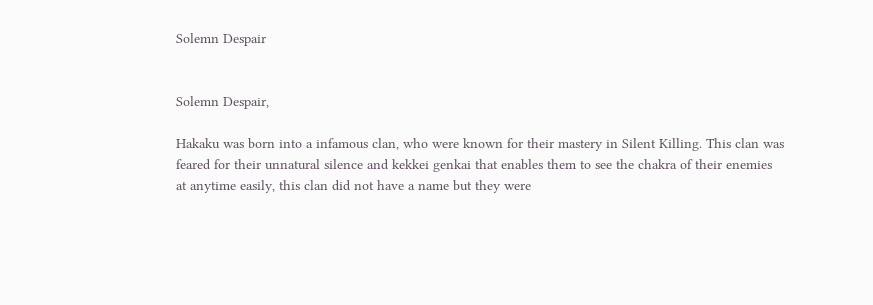Solemn Despair


Solemn Despair,

Hakaku was born into a infamous clan, who were known for their mastery in Silent Killing. This clan was feared for their unnatural silence and kekkei genkai that enables them to see the chakra of their enemies at anytime easily, this clan did not have a name but they were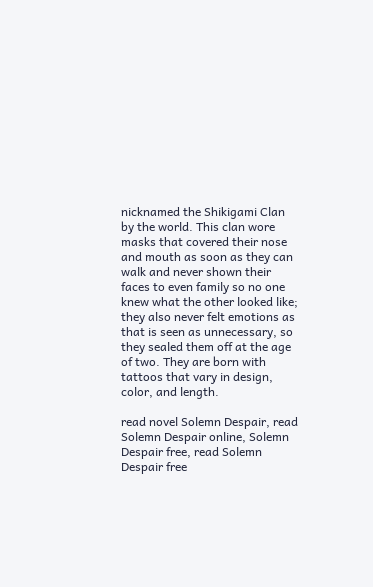nicknamed the Shikigami Clan by the world. This clan wore masks that covered their nose and mouth as soon as they can walk and never shown their faces to even family so no one knew what the other looked like; they also never felt emotions as that is seen as unnecessary, so they sealed them off at the age of two. They are born with tattoos that vary in design, color, and length.

read novel Solemn Despair, read Solemn Despair online, Solemn Despair free, read Solemn Despair free